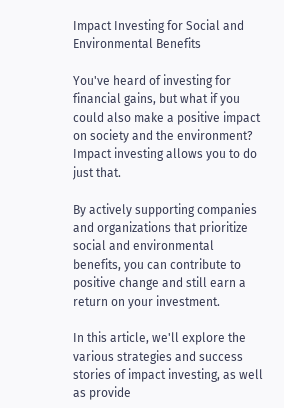Impact Investing for Social and Environmental Benefits

You've heard of investing for financial gains, but what if you could also make a positive impact on society and the environment? Impact investing allows you to do just that.

By actively supporting companies and organizations that prioritize social and environmental benefits, you can contribute to positive change and still earn a return on your investment.

In this article, we'll explore the various strategies and success stories of impact investing, as well as provide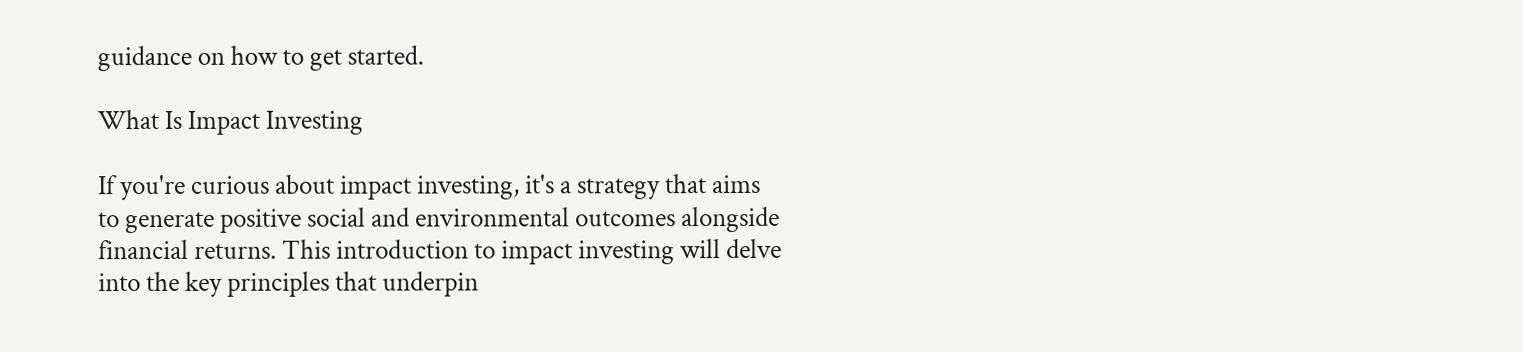guidance on how to get started.

What Is Impact Investing

If you're curious about impact investing, it's a strategy that aims to generate positive social and environmental outcomes alongside financial returns. This introduction to impact investing will delve into the key principles that underpin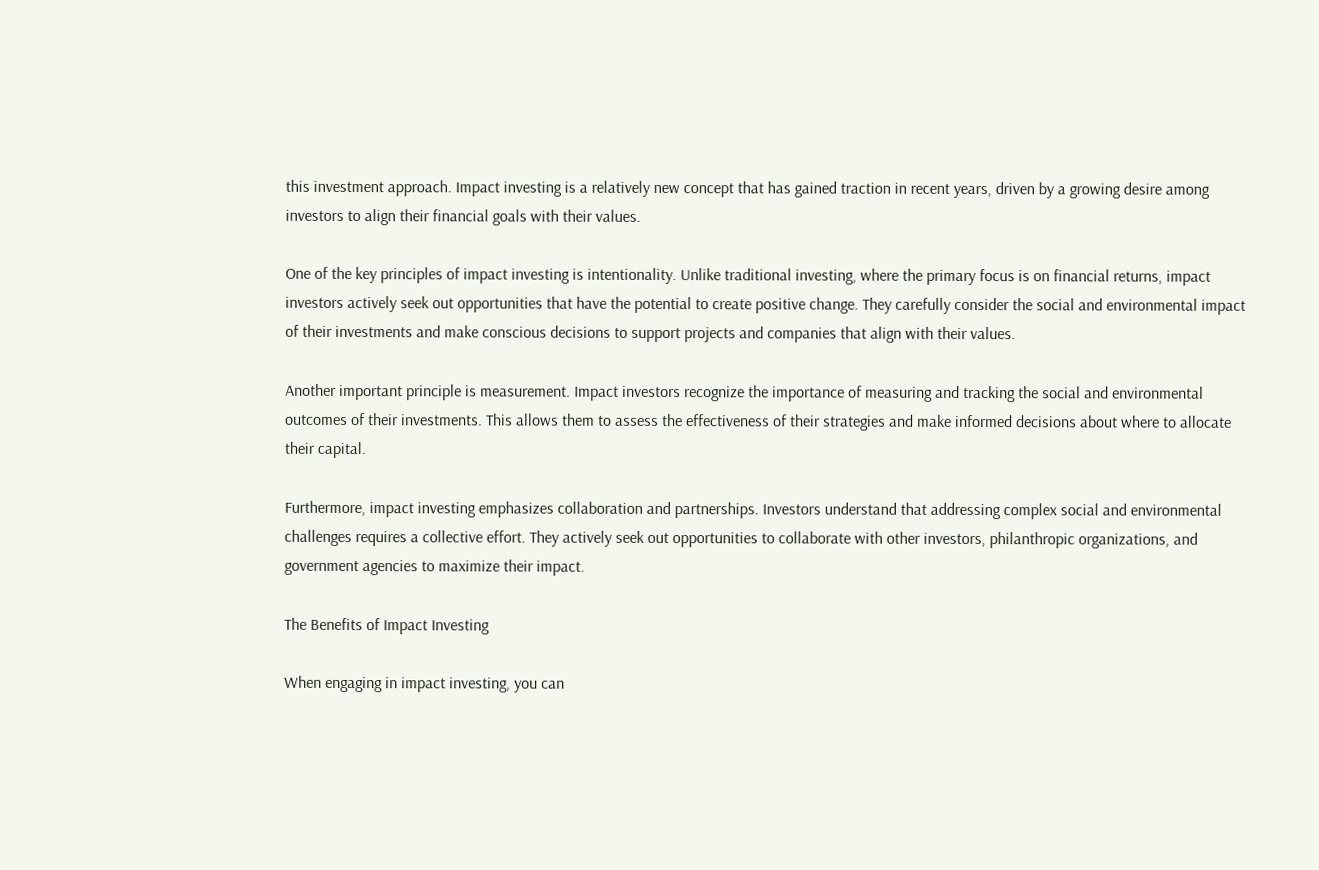this investment approach. Impact investing is a relatively new concept that has gained traction in recent years, driven by a growing desire among investors to align their financial goals with their values.

One of the key principles of impact investing is intentionality. Unlike traditional investing, where the primary focus is on financial returns, impact investors actively seek out opportunities that have the potential to create positive change. They carefully consider the social and environmental impact of their investments and make conscious decisions to support projects and companies that align with their values.

Another important principle is measurement. Impact investors recognize the importance of measuring and tracking the social and environmental outcomes of their investments. This allows them to assess the effectiveness of their strategies and make informed decisions about where to allocate their capital.

Furthermore, impact investing emphasizes collaboration and partnerships. Investors understand that addressing complex social and environmental challenges requires a collective effort. They actively seek out opportunities to collaborate with other investors, philanthropic organizations, and government agencies to maximize their impact.

The Benefits of Impact Investing

When engaging in impact investing, you can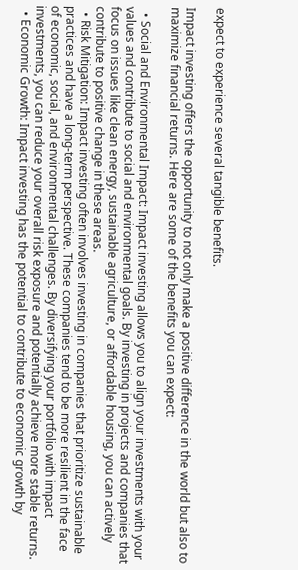expect to experience several tangible benefits.

Impact investing offers the opportunity to not only make a positive difference in the world but also to maximize financial returns. Here are some of the benefits you can expect:

  • Social and Environmental Impact: Impact investing allows you to align your investments with your values and contribute to social and environmental goals. By investing in projects and companies that focus on issues like clean energy, sustainable agriculture, or affordable housing, you can actively contribute to positive change in these areas.
  • Risk Mitigation: Impact investing often involves investing in companies that prioritize sustainable practices and have a long-term perspective. These companies tend to be more resilient in the face of economic, social, and environmental challenges. By diversifying your portfolio with impact investments, you can reduce your overall risk exposure and potentially achieve more stable returns.
  • Economic Growth: Impact investing has the potential to contribute to economic growth by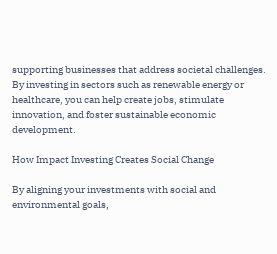supporting businesses that address societal challenges. By investing in sectors such as renewable energy or healthcare, you can help create jobs, stimulate innovation, and foster sustainable economic development.

How Impact Investing Creates Social Change

By aligning your investments with social and environmental goals,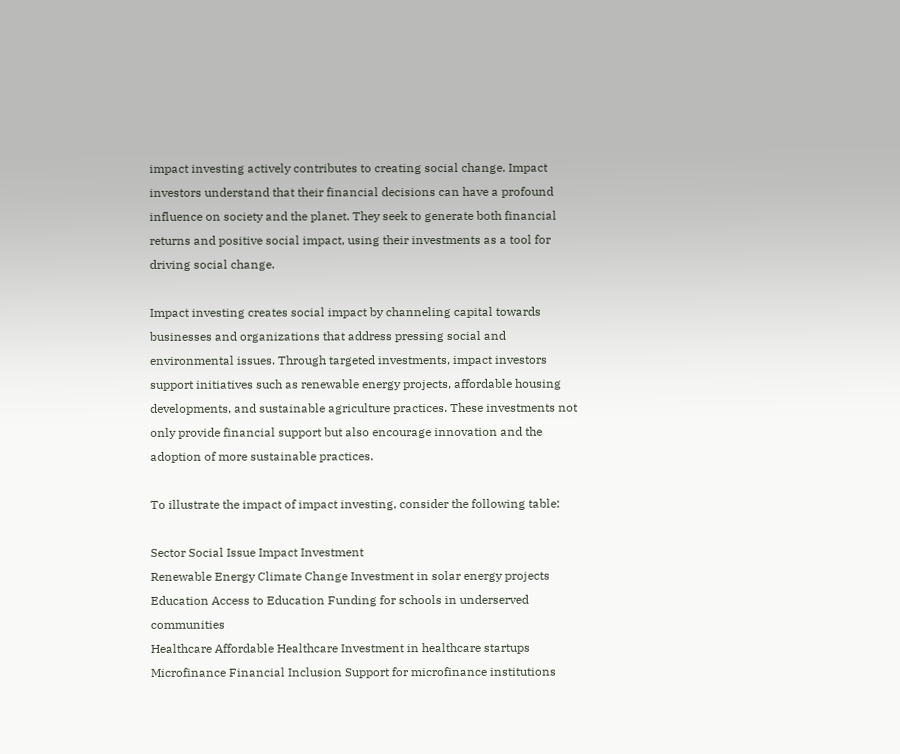impact investing actively contributes to creating social change. Impact investors understand that their financial decisions can have a profound influence on society and the planet. They seek to generate both financial returns and positive social impact, using their investments as a tool for driving social change.

Impact investing creates social impact by channeling capital towards businesses and organizations that address pressing social and environmental issues. Through targeted investments, impact investors support initiatives such as renewable energy projects, affordable housing developments, and sustainable agriculture practices. These investments not only provide financial support but also encourage innovation and the adoption of more sustainable practices.

To illustrate the impact of impact investing, consider the following table:

Sector Social Issue Impact Investment
Renewable Energy Climate Change Investment in solar energy projects
Education Access to Education Funding for schools in underserved communities
Healthcare Affordable Healthcare Investment in healthcare startups
Microfinance Financial Inclusion Support for microfinance institutions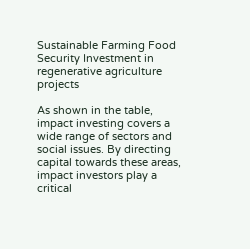Sustainable Farming Food Security Investment in regenerative agriculture projects

As shown in the table, impact investing covers a wide range of sectors and social issues. By directing capital towards these areas, impact investors play a critical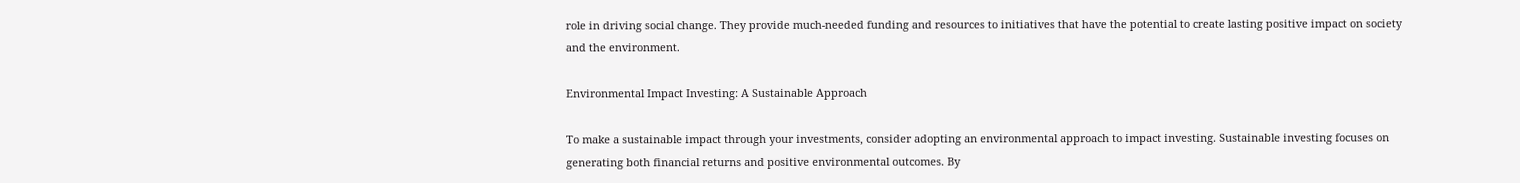role in driving social change. They provide much-needed funding and resources to initiatives that have the potential to create lasting positive impact on society and the environment.

Environmental Impact Investing: A Sustainable Approach

To make a sustainable impact through your investments, consider adopting an environmental approach to impact investing. Sustainable investing focuses on generating both financial returns and positive environmental outcomes. By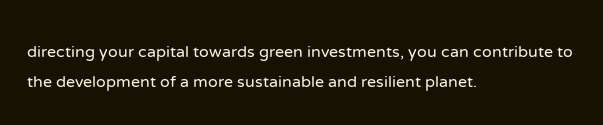directing your capital towards green investments, you can contribute to the development of a more sustainable and resilient planet.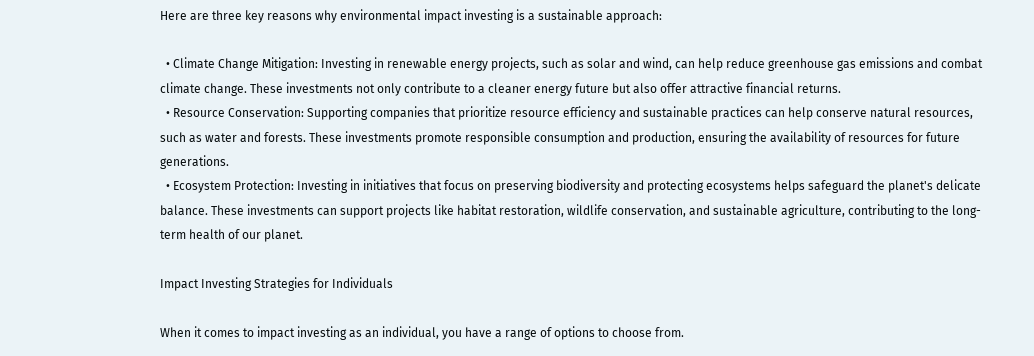Here are three key reasons why environmental impact investing is a sustainable approach:

  • Climate Change Mitigation: Investing in renewable energy projects, such as solar and wind, can help reduce greenhouse gas emissions and combat climate change. These investments not only contribute to a cleaner energy future but also offer attractive financial returns.
  • Resource Conservation: Supporting companies that prioritize resource efficiency and sustainable practices can help conserve natural resources, such as water and forests. These investments promote responsible consumption and production, ensuring the availability of resources for future generations.
  • Ecosystem Protection: Investing in initiatives that focus on preserving biodiversity and protecting ecosystems helps safeguard the planet's delicate balance. These investments can support projects like habitat restoration, wildlife conservation, and sustainable agriculture, contributing to the long-term health of our planet.

Impact Investing Strategies for Individuals

When it comes to impact investing as an individual, you have a range of options to choose from.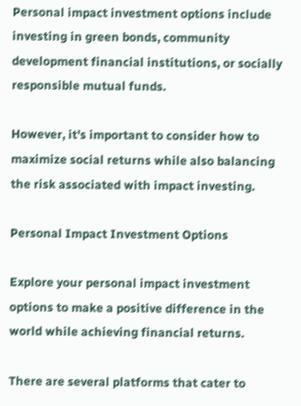Personal impact investment options include investing in green bonds, community development financial institutions, or socially responsible mutual funds.

However, it's important to consider how to maximize social returns while also balancing the risk associated with impact investing.

Personal Impact Investment Options

Explore your personal impact investment options to make a positive difference in the world while achieving financial returns.

There are several platforms that cater to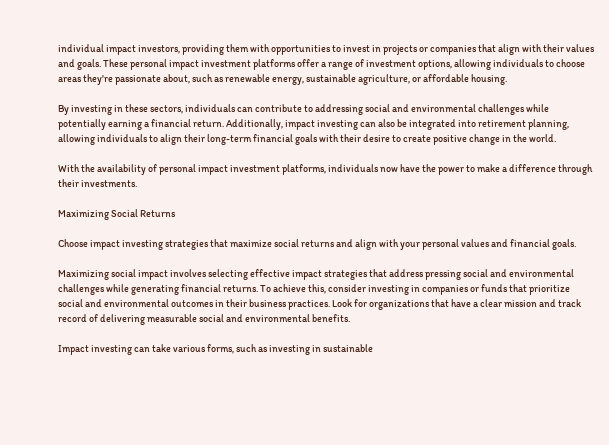individual impact investors, providing them with opportunities to invest in projects or companies that align with their values and goals. These personal impact investment platforms offer a range of investment options, allowing individuals to choose areas they're passionate about, such as renewable energy, sustainable agriculture, or affordable housing.

By investing in these sectors, individuals can contribute to addressing social and environmental challenges while potentially earning a financial return. Additionally, impact investing can also be integrated into retirement planning, allowing individuals to align their long-term financial goals with their desire to create positive change in the world.

With the availability of personal impact investment platforms, individuals now have the power to make a difference through their investments.

Maximizing Social Returns

Choose impact investing strategies that maximize social returns and align with your personal values and financial goals.

Maximizing social impact involves selecting effective impact strategies that address pressing social and environmental challenges while generating financial returns. To achieve this, consider investing in companies or funds that prioritize social and environmental outcomes in their business practices. Look for organizations that have a clear mission and track record of delivering measurable social and environmental benefits.

Impact investing can take various forms, such as investing in sustainable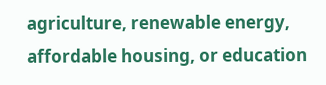agriculture, renewable energy, affordable housing, or education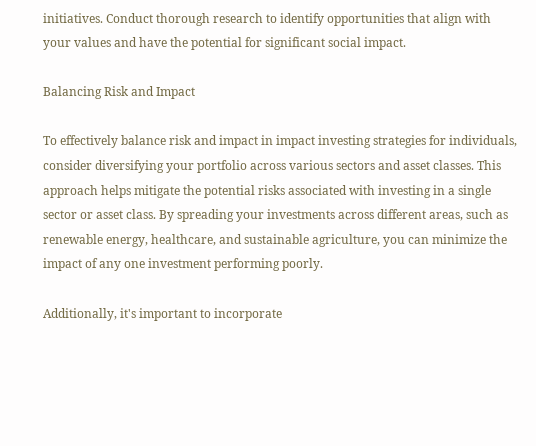initiatives. Conduct thorough research to identify opportunities that align with your values and have the potential for significant social impact.

Balancing Risk and Impact

To effectively balance risk and impact in impact investing strategies for individuals, consider diversifying your portfolio across various sectors and asset classes. This approach helps mitigate the potential risks associated with investing in a single sector or asset class. By spreading your investments across different areas, such as renewable energy, healthcare, and sustainable agriculture, you can minimize the impact of any one investment performing poorly.

Additionally, it's important to incorporate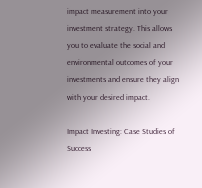impact measurement into your investment strategy. This allows you to evaluate the social and environmental outcomes of your investments and ensure they align with your desired impact.

Impact Investing: Case Studies of Success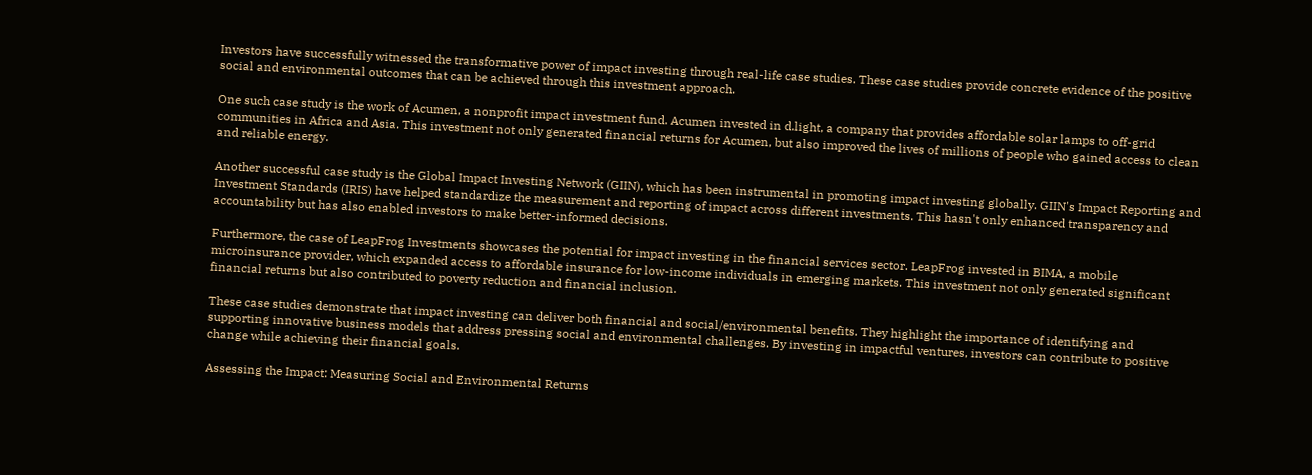Investors have successfully witnessed the transformative power of impact investing through real-life case studies. These case studies provide concrete evidence of the positive social and environmental outcomes that can be achieved through this investment approach.

One such case study is the work of Acumen, a nonprofit impact investment fund. Acumen invested in d.light, a company that provides affordable solar lamps to off-grid communities in Africa and Asia. This investment not only generated financial returns for Acumen, but also improved the lives of millions of people who gained access to clean and reliable energy.

Another successful case study is the Global Impact Investing Network (GIIN), which has been instrumental in promoting impact investing globally. GIIN's Impact Reporting and Investment Standards (IRIS) have helped standardize the measurement and reporting of impact across different investments. This hasn't only enhanced transparency and accountability but has also enabled investors to make better-informed decisions.

Furthermore, the case of LeapFrog Investments showcases the potential for impact investing in the financial services sector. LeapFrog invested in BIMA, a mobile microinsurance provider, which expanded access to affordable insurance for low-income individuals in emerging markets. This investment not only generated significant financial returns but also contributed to poverty reduction and financial inclusion.

These case studies demonstrate that impact investing can deliver both financial and social/environmental benefits. They highlight the importance of identifying and supporting innovative business models that address pressing social and environmental challenges. By investing in impactful ventures, investors can contribute to positive change while achieving their financial goals.

Assessing the Impact: Measuring Social and Environmental Returns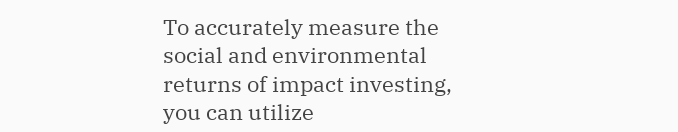To accurately measure the social and environmental returns of impact investing, you can utilize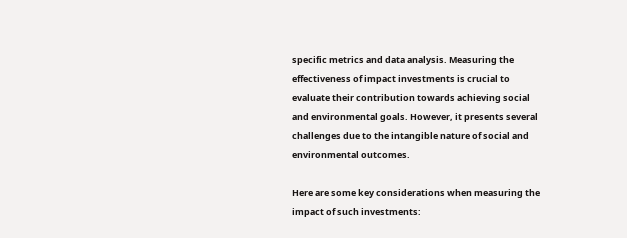specific metrics and data analysis. Measuring the effectiveness of impact investments is crucial to evaluate their contribution towards achieving social and environmental goals. However, it presents several challenges due to the intangible nature of social and environmental outcomes.

Here are some key considerations when measuring the impact of such investments: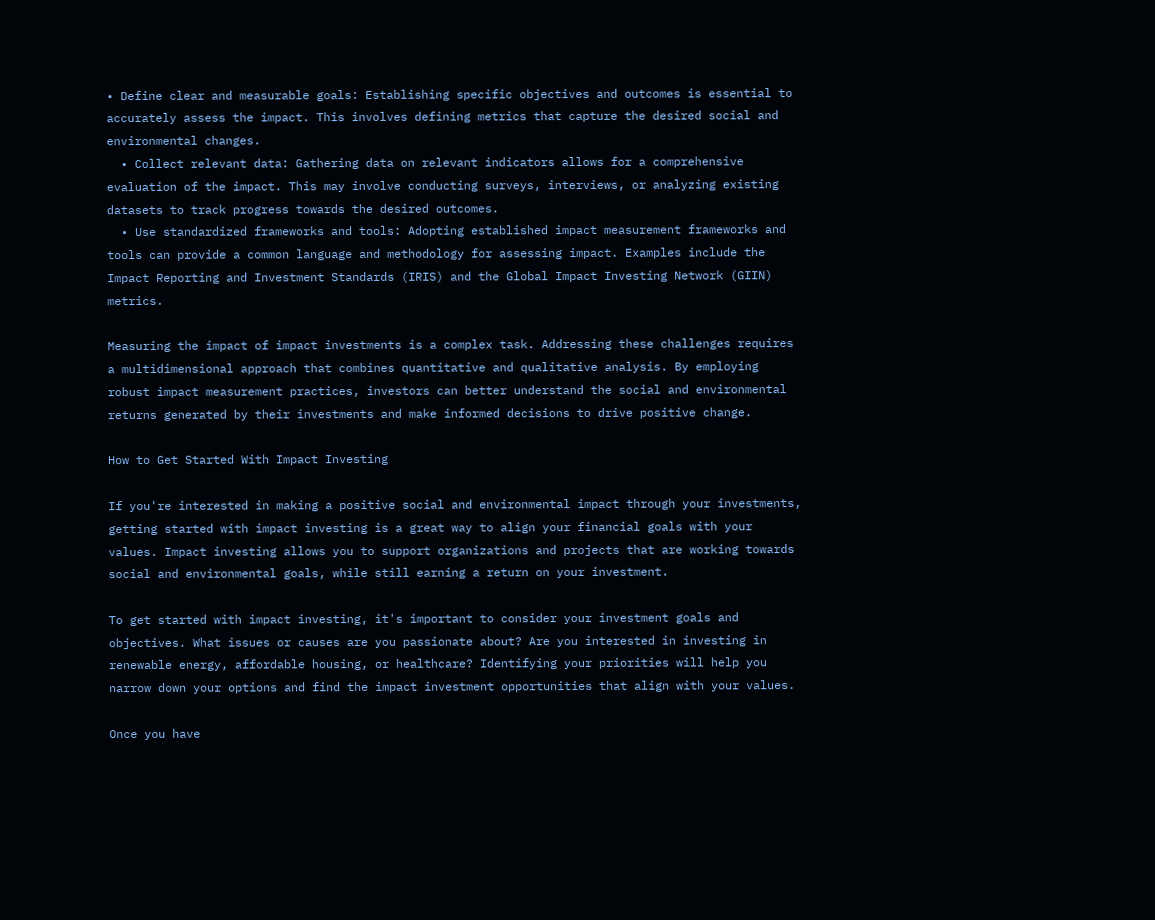• Define clear and measurable goals: Establishing specific objectives and outcomes is essential to accurately assess the impact. This involves defining metrics that capture the desired social and environmental changes.
  • Collect relevant data: Gathering data on relevant indicators allows for a comprehensive evaluation of the impact. This may involve conducting surveys, interviews, or analyzing existing datasets to track progress towards the desired outcomes.
  • Use standardized frameworks and tools: Adopting established impact measurement frameworks and tools can provide a common language and methodology for assessing impact. Examples include the Impact Reporting and Investment Standards (IRIS) and the Global Impact Investing Network (GIIN) metrics.

Measuring the impact of impact investments is a complex task. Addressing these challenges requires a multidimensional approach that combines quantitative and qualitative analysis. By employing robust impact measurement practices, investors can better understand the social and environmental returns generated by their investments and make informed decisions to drive positive change.

How to Get Started With Impact Investing

If you're interested in making a positive social and environmental impact through your investments, getting started with impact investing is a great way to align your financial goals with your values. Impact investing allows you to support organizations and projects that are working towards social and environmental goals, while still earning a return on your investment.

To get started with impact investing, it's important to consider your investment goals and objectives. What issues or causes are you passionate about? Are you interested in investing in renewable energy, affordable housing, or healthcare? Identifying your priorities will help you narrow down your options and find the impact investment opportunities that align with your values.

Once you have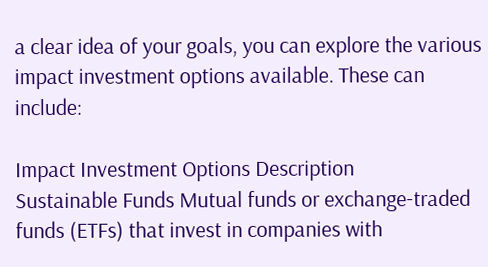a clear idea of your goals, you can explore the various impact investment options available. These can include:

Impact Investment Options Description
Sustainable Funds Mutual funds or exchange-traded funds (ETFs) that invest in companies with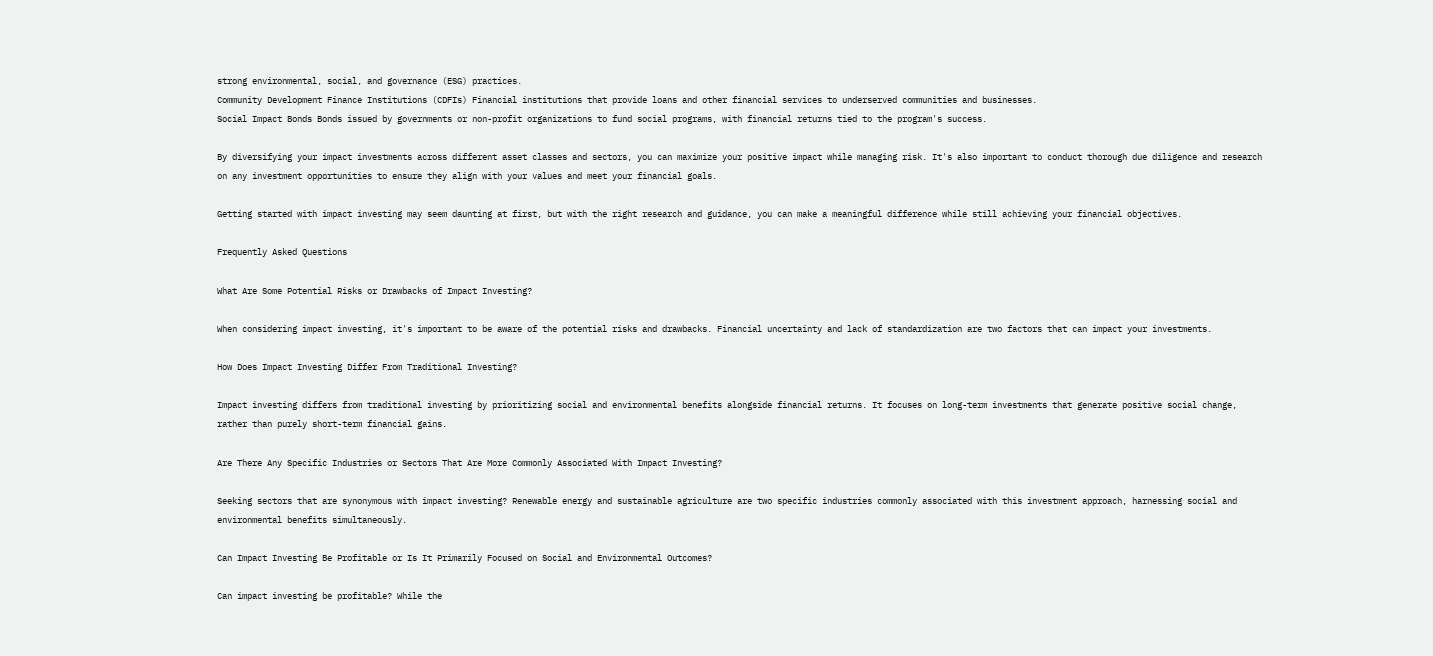strong environmental, social, and governance (ESG) practices.
Community Development Finance Institutions (CDFIs) Financial institutions that provide loans and other financial services to underserved communities and businesses.
Social Impact Bonds Bonds issued by governments or non-profit organizations to fund social programs, with financial returns tied to the program's success.

By diversifying your impact investments across different asset classes and sectors, you can maximize your positive impact while managing risk. It's also important to conduct thorough due diligence and research on any investment opportunities to ensure they align with your values and meet your financial goals.

Getting started with impact investing may seem daunting at first, but with the right research and guidance, you can make a meaningful difference while still achieving your financial objectives.

Frequently Asked Questions

What Are Some Potential Risks or Drawbacks of Impact Investing?

When considering impact investing, it's important to be aware of the potential risks and drawbacks. Financial uncertainty and lack of standardization are two factors that can impact your investments.

How Does Impact Investing Differ From Traditional Investing?

Impact investing differs from traditional investing by prioritizing social and environmental benefits alongside financial returns. It focuses on long-term investments that generate positive social change, rather than purely short-term financial gains.

Are There Any Specific Industries or Sectors That Are More Commonly Associated With Impact Investing?

Seeking sectors that are synonymous with impact investing? Renewable energy and sustainable agriculture are two specific industries commonly associated with this investment approach, harnessing social and environmental benefits simultaneously.

Can Impact Investing Be Profitable or Is It Primarily Focused on Social and Environmental Outcomes?

Can impact investing be profitable? While the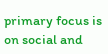primary focus is on social and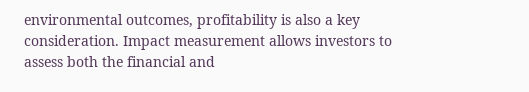environmental outcomes, profitability is also a key consideration. Impact measurement allows investors to assess both the financial and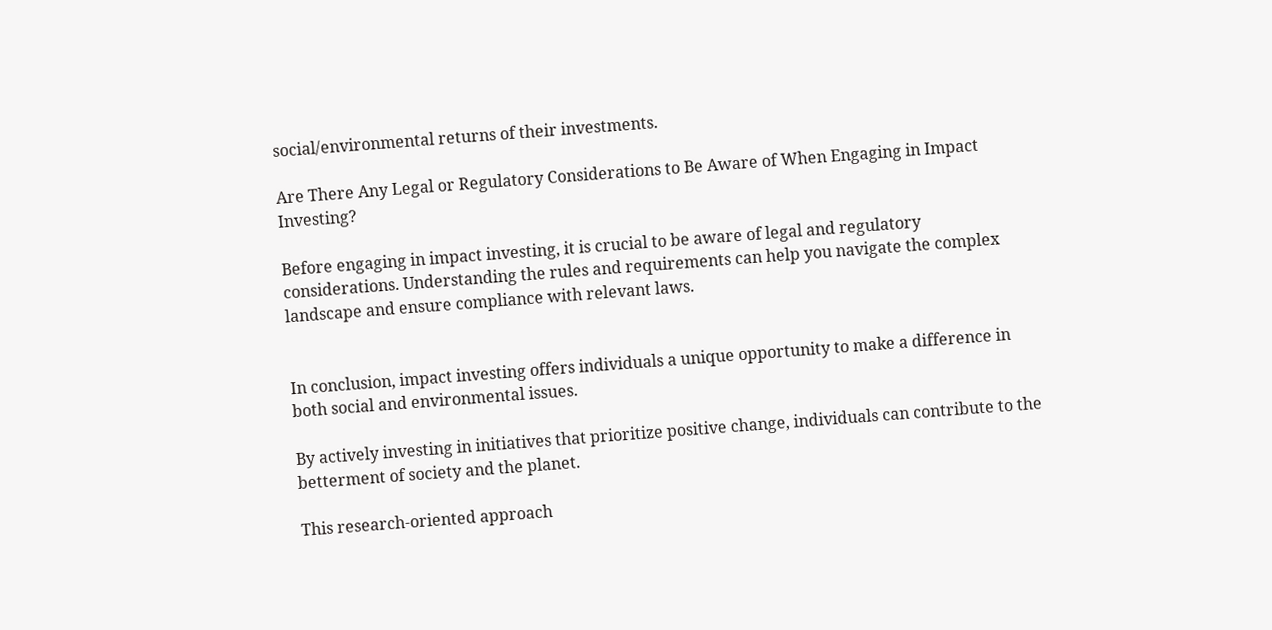social/environmental returns of their investments.

Are There Any Legal or Regulatory Considerations to Be Aware of When Engaging in Impact Investing?

Before engaging in impact investing, it is crucial to be aware of legal and regulatory considerations. Understanding the rules and requirements can help you navigate the complex landscape and ensure compliance with relevant laws.


In conclusion, impact investing offers individuals a unique opportunity to make a difference in both social and environmental issues.

By actively investing in initiatives that prioritize positive change, individuals can contribute to the betterment of society and the planet.

This research-oriented approach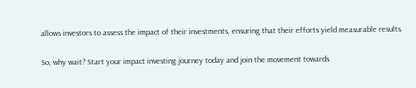allows investors to assess the impact of their investments, ensuring that their efforts yield measurable results.

So, why wait? Start your impact investing journey today and join the movement towards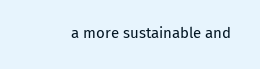a more sustainable and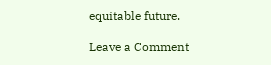equitable future.

Leave a Comment